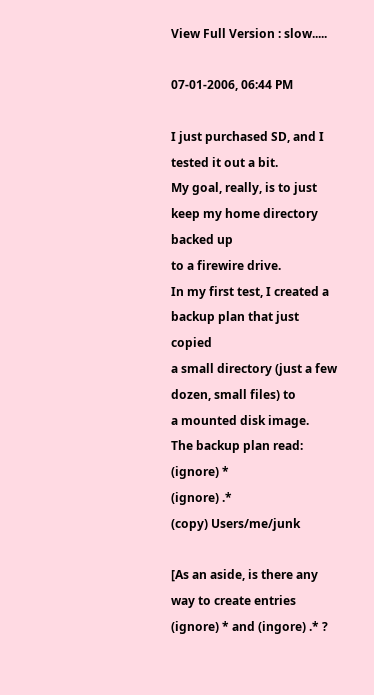View Full Version : slow.....

07-01-2006, 06:44 PM

I just purchased SD, and I tested it out a bit.
My goal, really, is to just keep my home directory backed up
to a firewire drive.
In my first test, I created a backup plan that just copied
a small directory (just a few dozen, small files) to
a mounted disk image.
The backup plan read:
(ignore) *
(ignore) .*
(copy) Users/me/junk

[As an aside, is there any way to create entries (ignore) * and (ingore) .* ?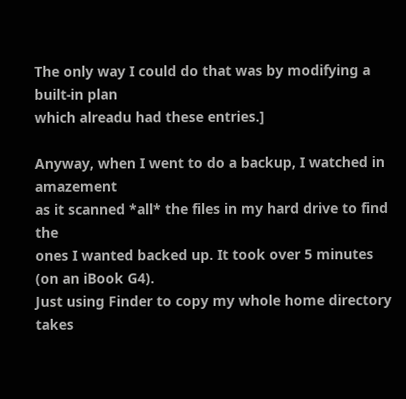The only way I could do that was by modifying a built-in plan
which alreadu had these entries.]

Anyway, when I went to do a backup, I watched in amazement
as it scanned *all* the files in my hard drive to find the
ones I wanted backed up. It took over 5 minutes (on an iBook G4).
Just using Finder to copy my whole home directory takes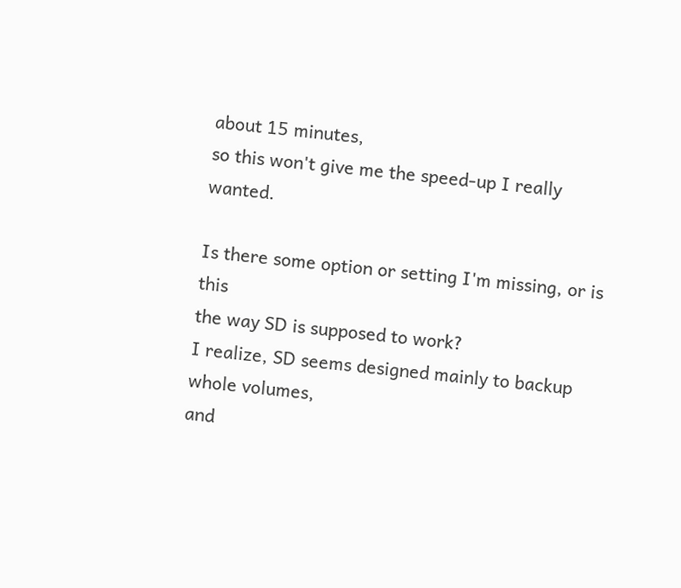about 15 minutes,
so this won't give me the speed-up I really wanted.

Is there some option or setting I'm missing, or is this
the way SD is supposed to work?
I realize, SD seems designed mainly to backup whole volumes,
and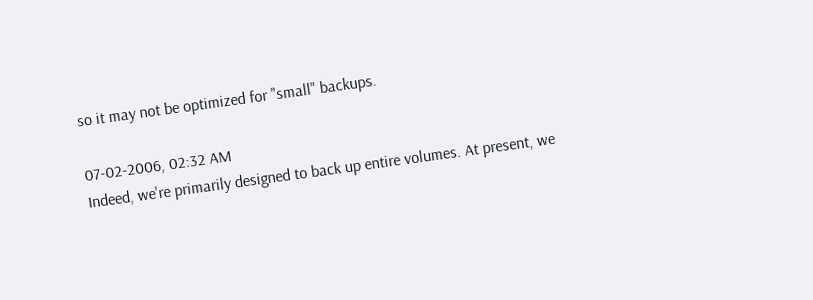so it may not be optimized for "small" backups.

07-02-2006, 02:32 AM
Indeed, we're primarily designed to back up entire volumes. At present, we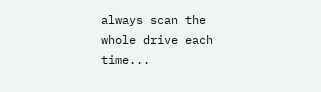always scan the whole drive each time...